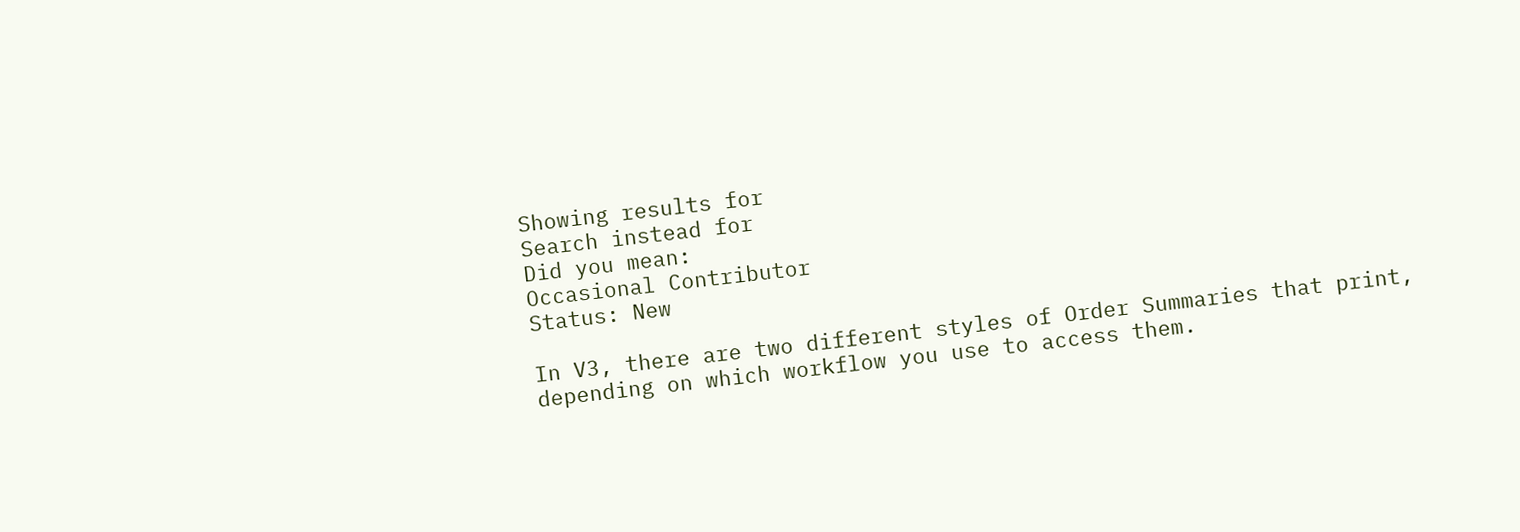Showing results for
Search instead for
Did you mean:
Occasional Contributor
Status: New

In V3, there are two different styles of Order Summaries that print, depending on which workflow you use to access them.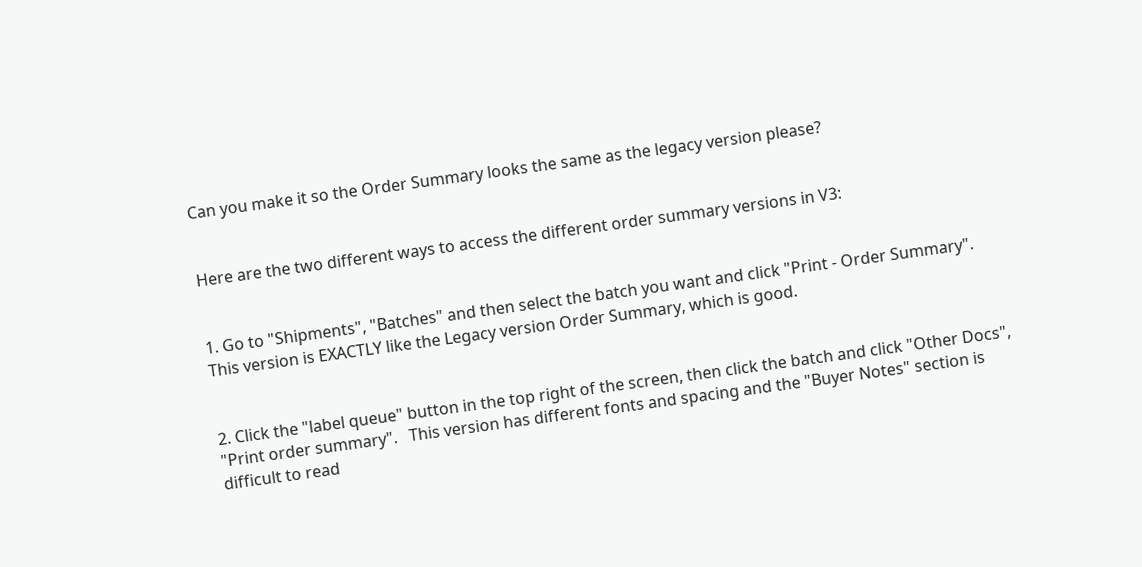Can you make it so the Order Summary looks the same as the legacy version please?


Here are the two different ways to access the different order summary versions in V3:


1. Go to "Shipments", "Batches" and then select the batch you want and click "Print - Order Summary".  This version is EXACTLY like the Legacy version Order Summary, which is good.


2. Click the "label queue" button in the top right of the screen, then click the batch and click "Other Docs", "Print order summary".   This version has different fonts and spacing and the "Buyer Notes" section is difficult to read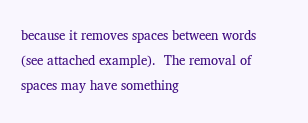because it removes spaces between words (see attached example).  The removal of spaces may have something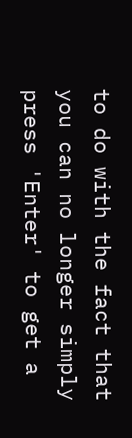to do with the fact that you can no longer simply press 'Enter' to get a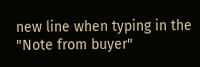new line when typing in the "Note from buyer"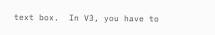text box.  In V3, you have to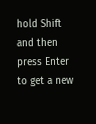hold Shift and then press Enter to get a new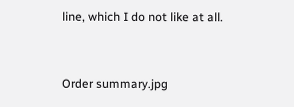line, which I do not like at all.


Order summary.jpg